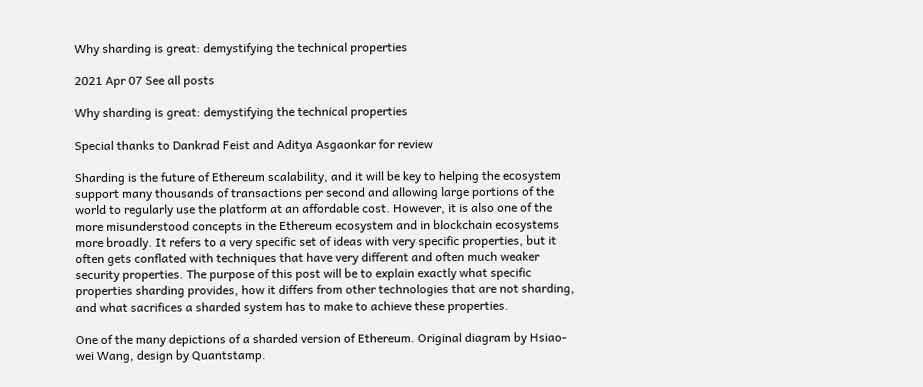Why sharding is great: demystifying the technical properties

2021 Apr 07 See all posts

Why sharding is great: demystifying the technical properties

Special thanks to Dankrad Feist and Aditya Asgaonkar for review

Sharding is the future of Ethereum scalability, and it will be key to helping the ecosystem support many thousands of transactions per second and allowing large portions of the world to regularly use the platform at an affordable cost. However, it is also one of the more misunderstood concepts in the Ethereum ecosystem and in blockchain ecosystems more broadly. It refers to a very specific set of ideas with very specific properties, but it often gets conflated with techniques that have very different and often much weaker security properties. The purpose of this post will be to explain exactly what specific properties sharding provides, how it differs from other technologies that are not sharding, and what sacrifices a sharded system has to make to achieve these properties.

One of the many depictions of a sharded version of Ethereum. Original diagram by Hsiao-wei Wang, design by Quantstamp.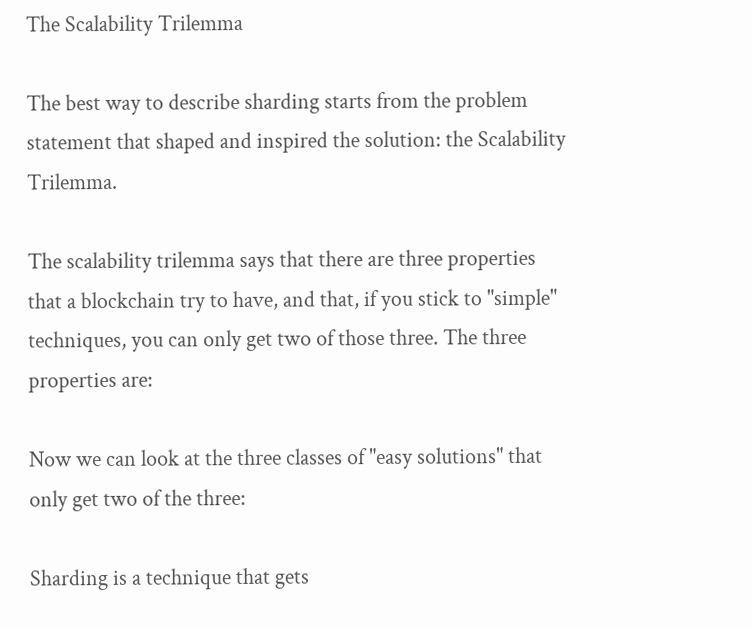The Scalability Trilemma

The best way to describe sharding starts from the problem statement that shaped and inspired the solution: the Scalability Trilemma.

The scalability trilemma says that there are three properties that a blockchain try to have, and that, if you stick to "simple" techniques, you can only get two of those three. The three properties are:

Now we can look at the three classes of "easy solutions" that only get two of the three:

Sharding is a technique that gets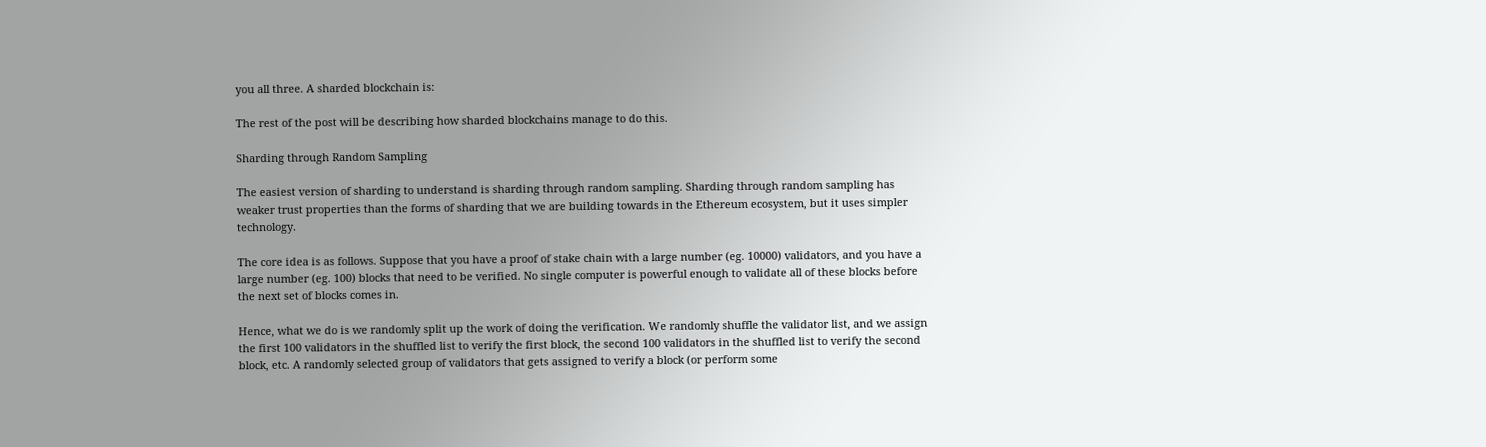you all three. A sharded blockchain is:

The rest of the post will be describing how sharded blockchains manage to do this.

Sharding through Random Sampling

The easiest version of sharding to understand is sharding through random sampling. Sharding through random sampling has weaker trust properties than the forms of sharding that we are building towards in the Ethereum ecosystem, but it uses simpler technology.

The core idea is as follows. Suppose that you have a proof of stake chain with a large number (eg. 10000) validators, and you have a large number (eg. 100) blocks that need to be verified. No single computer is powerful enough to validate all of these blocks before the next set of blocks comes in.

Hence, what we do is we randomly split up the work of doing the verification. We randomly shuffle the validator list, and we assign the first 100 validators in the shuffled list to verify the first block, the second 100 validators in the shuffled list to verify the second block, etc. A randomly selected group of validators that gets assigned to verify a block (or perform some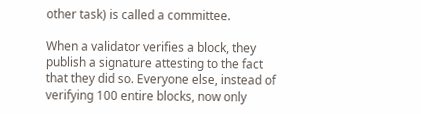other task) is called a committee.

When a validator verifies a block, they publish a signature attesting to the fact that they did so. Everyone else, instead of verifying 100 entire blocks, now only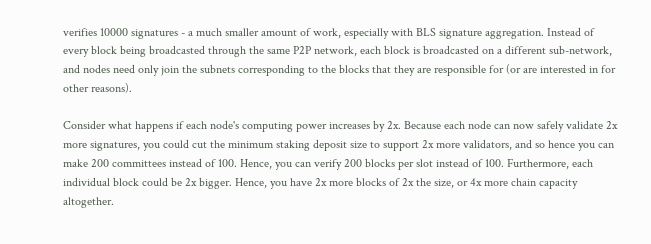verifies 10000 signatures - a much smaller amount of work, especially with BLS signature aggregation. Instead of every block being broadcasted through the same P2P network, each block is broadcasted on a different sub-network, and nodes need only join the subnets corresponding to the blocks that they are responsible for (or are interested in for other reasons).

Consider what happens if each node's computing power increases by 2x. Because each node can now safely validate 2x more signatures, you could cut the minimum staking deposit size to support 2x more validators, and so hence you can make 200 committees instead of 100. Hence, you can verify 200 blocks per slot instead of 100. Furthermore, each individual block could be 2x bigger. Hence, you have 2x more blocks of 2x the size, or 4x more chain capacity altogether.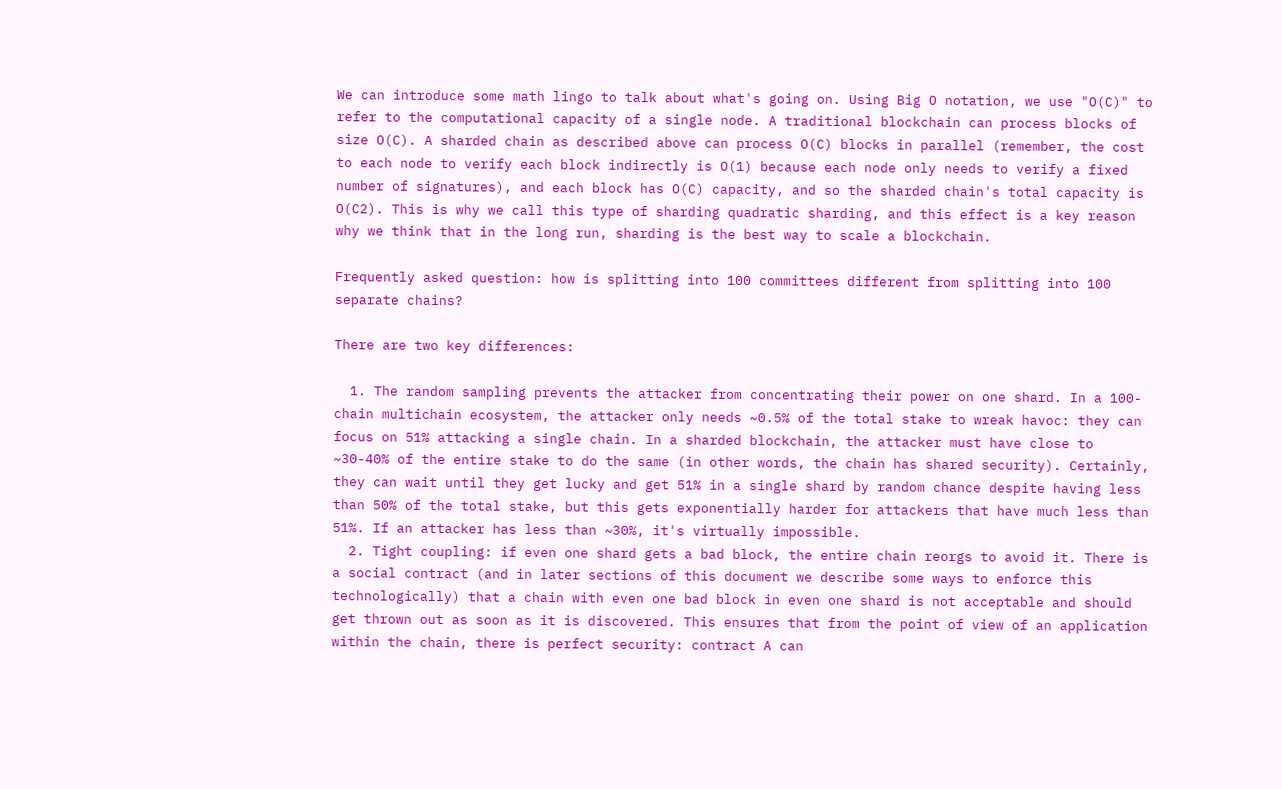We can introduce some math lingo to talk about what's going on. Using Big O notation, we use "O(C)" to refer to the computational capacity of a single node. A traditional blockchain can process blocks of size O(C). A sharded chain as described above can process O(C) blocks in parallel (remember, the cost to each node to verify each block indirectly is O(1) because each node only needs to verify a fixed number of signatures), and each block has O(C) capacity, and so the sharded chain's total capacity is O(C2). This is why we call this type of sharding quadratic sharding, and this effect is a key reason why we think that in the long run, sharding is the best way to scale a blockchain.

Frequently asked question: how is splitting into 100 committees different from splitting into 100 separate chains?

There are two key differences:

  1. The random sampling prevents the attacker from concentrating their power on one shard. In a 100-chain multichain ecosystem, the attacker only needs ~0.5% of the total stake to wreak havoc: they can focus on 51% attacking a single chain. In a sharded blockchain, the attacker must have close to ~30-40% of the entire stake to do the same (in other words, the chain has shared security). Certainly, they can wait until they get lucky and get 51% in a single shard by random chance despite having less than 50% of the total stake, but this gets exponentially harder for attackers that have much less than 51%. If an attacker has less than ~30%, it's virtually impossible.
  2. Tight coupling: if even one shard gets a bad block, the entire chain reorgs to avoid it. There is a social contract (and in later sections of this document we describe some ways to enforce this technologically) that a chain with even one bad block in even one shard is not acceptable and should get thrown out as soon as it is discovered. This ensures that from the point of view of an application within the chain, there is perfect security: contract A can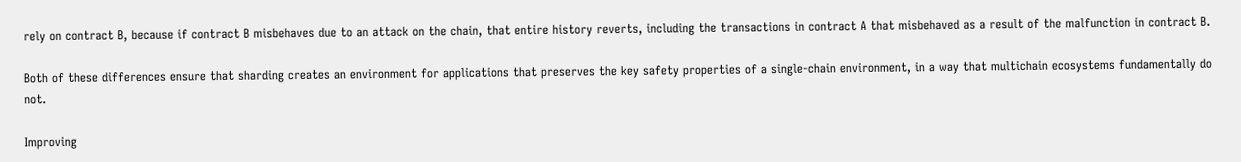rely on contract B, because if contract B misbehaves due to an attack on the chain, that entire history reverts, including the transactions in contract A that misbehaved as a result of the malfunction in contract B.

Both of these differences ensure that sharding creates an environment for applications that preserves the key safety properties of a single-chain environment, in a way that multichain ecosystems fundamentally do not.

Improving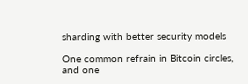sharding with better security models

One common refrain in Bitcoin circles, and one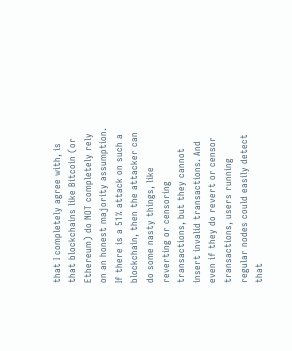that I completely agree with, is that blockchains like Bitcoin (or Ethereum) do NOT completely rely on an honest majority assumption. If there is a 51% attack on such a blockchain, then the attacker can do some nasty things, like reverting or censoring transactions, but they cannot insert invalid transactions. And even if they do revert or censor transactions, users running regular nodes could easily detect that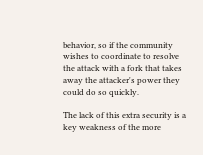behavior, so if the community wishes to coordinate to resolve the attack with a fork that takes away the attacker's power they could do so quickly.

The lack of this extra security is a key weakness of the more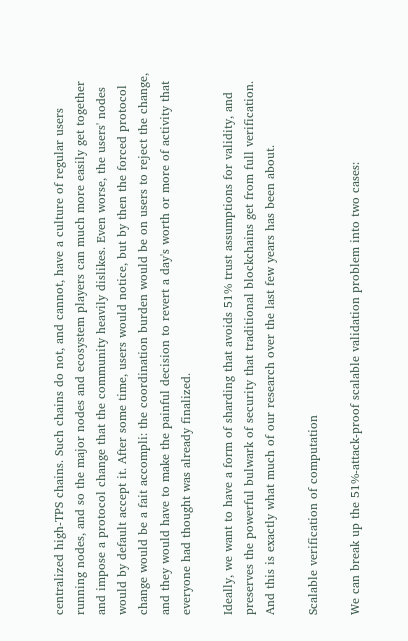centralized high-TPS chains. Such chains do not, and cannot, have a culture of regular users running nodes, and so the major nodes and ecosystem players can much more easily get together and impose a protocol change that the community heavily dislikes. Even worse, the users' nodes would by default accept it. After some time, users would notice, but by then the forced protocol change would be a fait accompli: the coordination burden would be on users to reject the change, and they would have to make the painful decision to revert a day's worth or more of activity that everyone had thought was already finalized.

Ideally, we want to have a form of sharding that avoids 51% trust assumptions for validity, and preserves the powerful bulwark of security that traditional blockchains get from full verification. And this is exactly what much of our research over the last few years has been about.

Scalable verification of computation

We can break up the 51%-attack-proof scalable validation problem into two cases: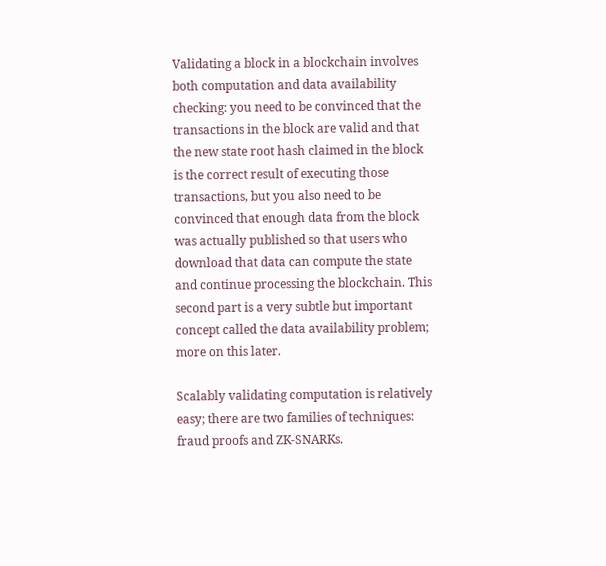Validating a block in a blockchain involves both computation and data availability checking: you need to be convinced that the transactions in the block are valid and that the new state root hash claimed in the block is the correct result of executing those transactions, but you also need to be convinced that enough data from the block was actually published so that users who download that data can compute the state and continue processing the blockchain. This second part is a very subtle but important concept called the data availability problem; more on this later.

Scalably validating computation is relatively easy; there are two families of techniques: fraud proofs and ZK-SNARKs.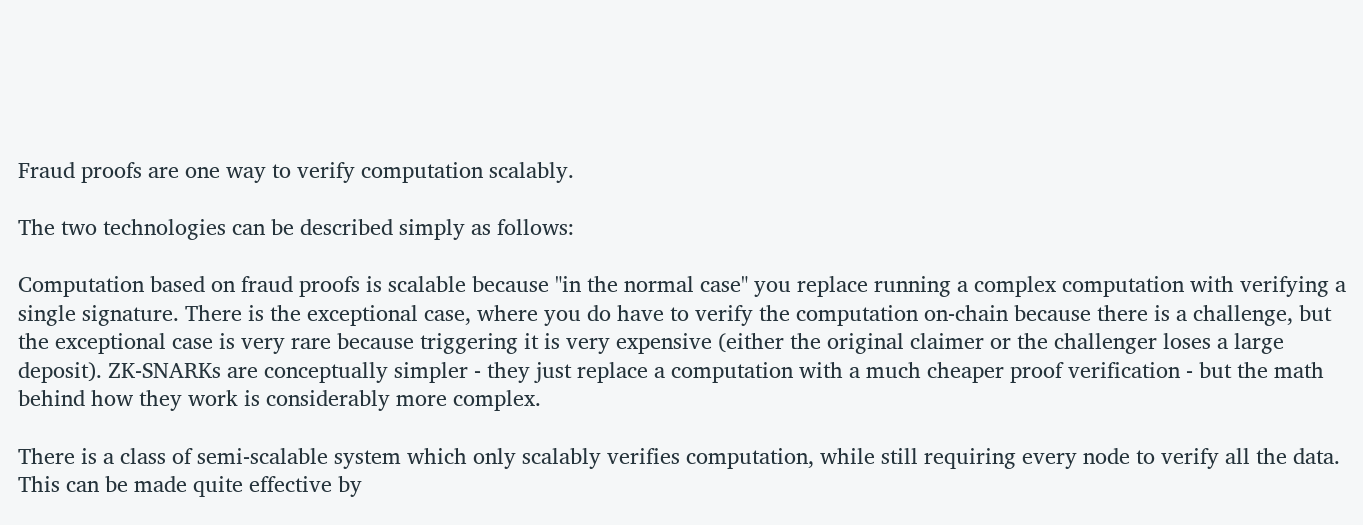Fraud proofs are one way to verify computation scalably.

The two technologies can be described simply as follows:

Computation based on fraud proofs is scalable because "in the normal case" you replace running a complex computation with verifying a single signature. There is the exceptional case, where you do have to verify the computation on-chain because there is a challenge, but the exceptional case is very rare because triggering it is very expensive (either the original claimer or the challenger loses a large deposit). ZK-SNARKs are conceptually simpler - they just replace a computation with a much cheaper proof verification - but the math behind how they work is considerably more complex.

There is a class of semi-scalable system which only scalably verifies computation, while still requiring every node to verify all the data. This can be made quite effective by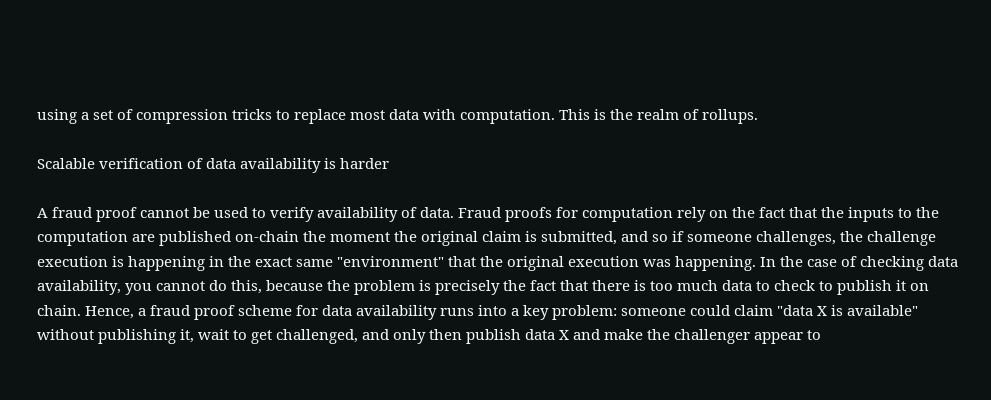using a set of compression tricks to replace most data with computation. This is the realm of rollups.

Scalable verification of data availability is harder

A fraud proof cannot be used to verify availability of data. Fraud proofs for computation rely on the fact that the inputs to the computation are published on-chain the moment the original claim is submitted, and so if someone challenges, the challenge execution is happening in the exact same "environment" that the original execution was happening. In the case of checking data availability, you cannot do this, because the problem is precisely the fact that there is too much data to check to publish it on chain. Hence, a fraud proof scheme for data availability runs into a key problem: someone could claim "data X is available" without publishing it, wait to get challenged, and only then publish data X and make the challenger appear to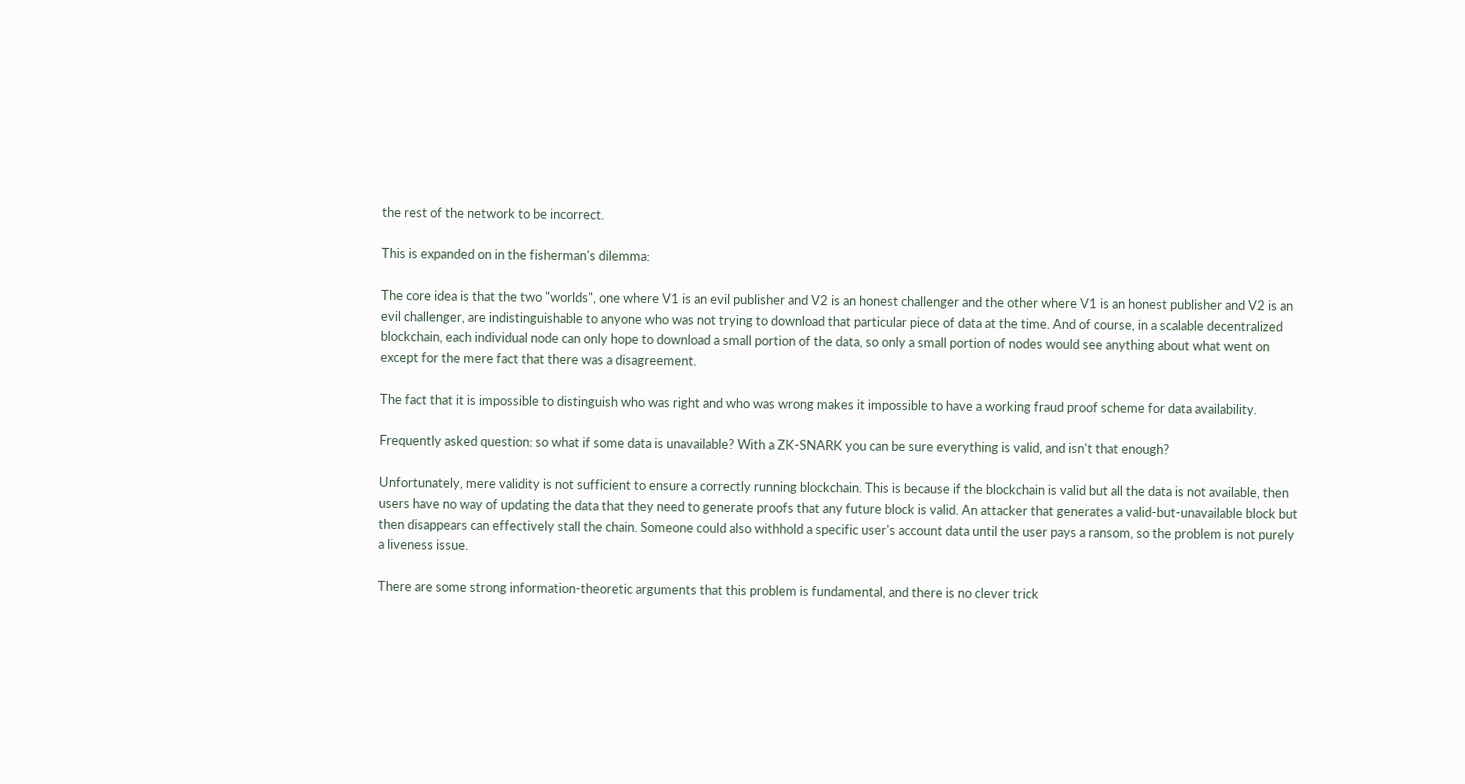the rest of the network to be incorrect.

This is expanded on in the fisherman's dilemma:

The core idea is that the two "worlds", one where V1 is an evil publisher and V2 is an honest challenger and the other where V1 is an honest publisher and V2 is an evil challenger, are indistinguishable to anyone who was not trying to download that particular piece of data at the time. And of course, in a scalable decentralized blockchain, each individual node can only hope to download a small portion of the data, so only a small portion of nodes would see anything about what went on except for the mere fact that there was a disagreement.

The fact that it is impossible to distinguish who was right and who was wrong makes it impossible to have a working fraud proof scheme for data availability.

Frequently asked question: so what if some data is unavailable? With a ZK-SNARK you can be sure everything is valid, and isn't that enough?

Unfortunately, mere validity is not sufficient to ensure a correctly running blockchain. This is because if the blockchain is valid but all the data is not available, then users have no way of updating the data that they need to generate proofs that any future block is valid. An attacker that generates a valid-but-unavailable block but then disappears can effectively stall the chain. Someone could also withhold a specific user's account data until the user pays a ransom, so the problem is not purely a liveness issue.

There are some strong information-theoretic arguments that this problem is fundamental, and there is no clever trick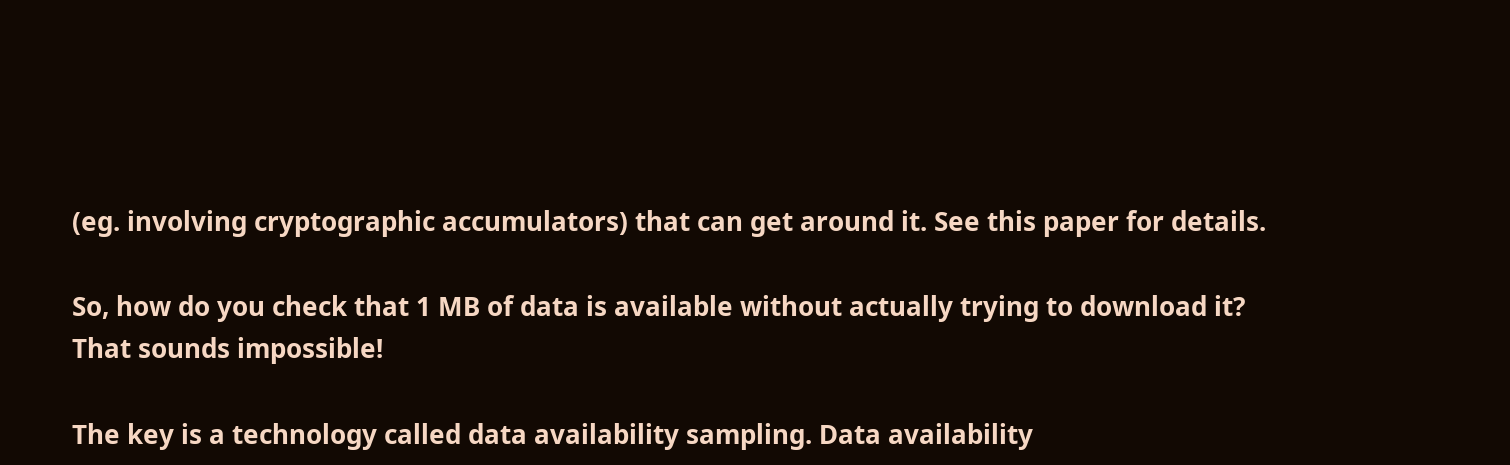(eg. involving cryptographic accumulators) that can get around it. See this paper for details.

So, how do you check that 1 MB of data is available without actually trying to download it? That sounds impossible!

The key is a technology called data availability sampling. Data availability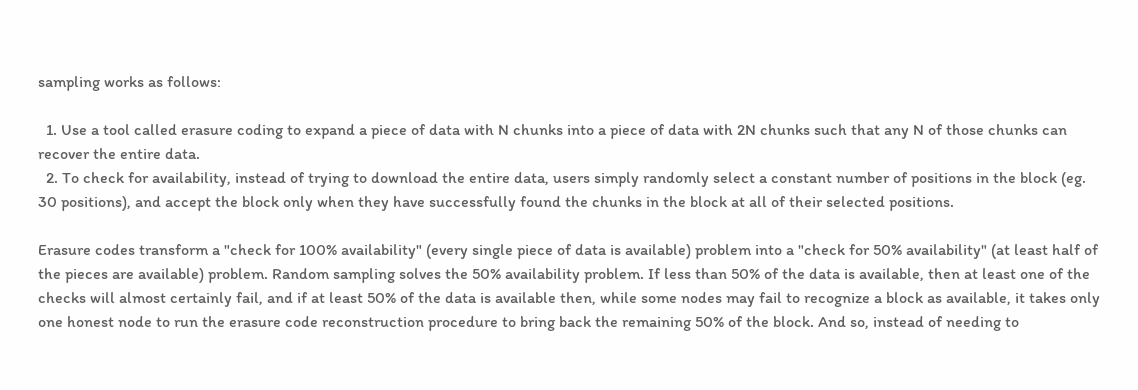sampling works as follows:

  1. Use a tool called erasure coding to expand a piece of data with N chunks into a piece of data with 2N chunks such that any N of those chunks can recover the entire data.
  2. To check for availability, instead of trying to download the entire data, users simply randomly select a constant number of positions in the block (eg. 30 positions), and accept the block only when they have successfully found the chunks in the block at all of their selected positions.

Erasure codes transform a "check for 100% availability" (every single piece of data is available) problem into a "check for 50% availability" (at least half of the pieces are available) problem. Random sampling solves the 50% availability problem. If less than 50% of the data is available, then at least one of the checks will almost certainly fail, and if at least 50% of the data is available then, while some nodes may fail to recognize a block as available, it takes only one honest node to run the erasure code reconstruction procedure to bring back the remaining 50% of the block. And so, instead of needing to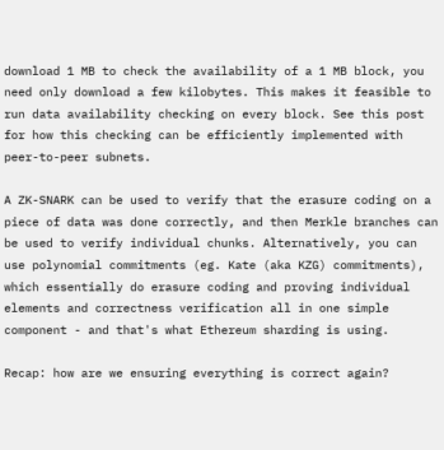download 1 MB to check the availability of a 1 MB block, you need only download a few kilobytes. This makes it feasible to run data availability checking on every block. See this post for how this checking can be efficiently implemented with peer-to-peer subnets.

A ZK-SNARK can be used to verify that the erasure coding on a piece of data was done correctly, and then Merkle branches can be used to verify individual chunks. Alternatively, you can use polynomial commitments (eg. Kate (aka KZG) commitments), which essentially do erasure coding and proving individual elements and correctness verification all in one simple component - and that's what Ethereum sharding is using.

Recap: how are we ensuring everything is correct again?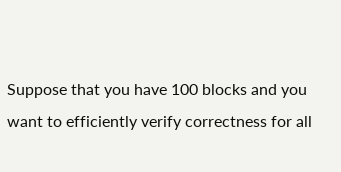Suppose that you have 100 blocks and you want to efficiently verify correctness for all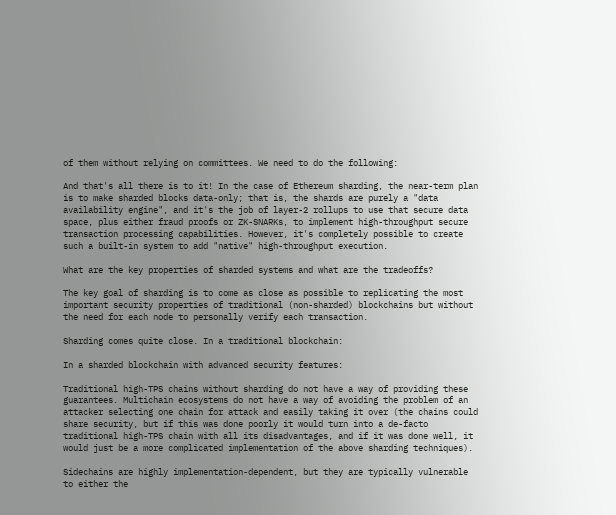of them without relying on committees. We need to do the following:

And that's all there is to it! In the case of Ethereum sharding, the near-term plan is to make sharded blocks data-only; that is, the shards are purely a "data availability engine", and it's the job of layer-2 rollups to use that secure data space, plus either fraud proofs or ZK-SNARKs, to implement high-throughput secure transaction processing capabilities. However, it's completely possible to create such a built-in system to add "native" high-throughput execution.

What are the key properties of sharded systems and what are the tradeoffs?

The key goal of sharding is to come as close as possible to replicating the most important security properties of traditional (non-sharded) blockchains but without the need for each node to personally verify each transaction.

Sharding comes quite close. In a traditional blockchain:

In a sharded blockchain with advanced security features:

Traditional high-TPS chains without sharding do not have a way of providing these guarantees. Multichain ecosystems do not have a way of avoiding the problem of an attacker selecting one chain for attack and easily taking it over (the chains could share security, but if this was done poorly it would turn into a de-facto traditional high-TPS chain with all its disadvantages, and if it was done well, it would just be a more complicated implementation of the above sharding techniques).

Sidechains are highly implementation-dependent, but they are typically vulnerable to either the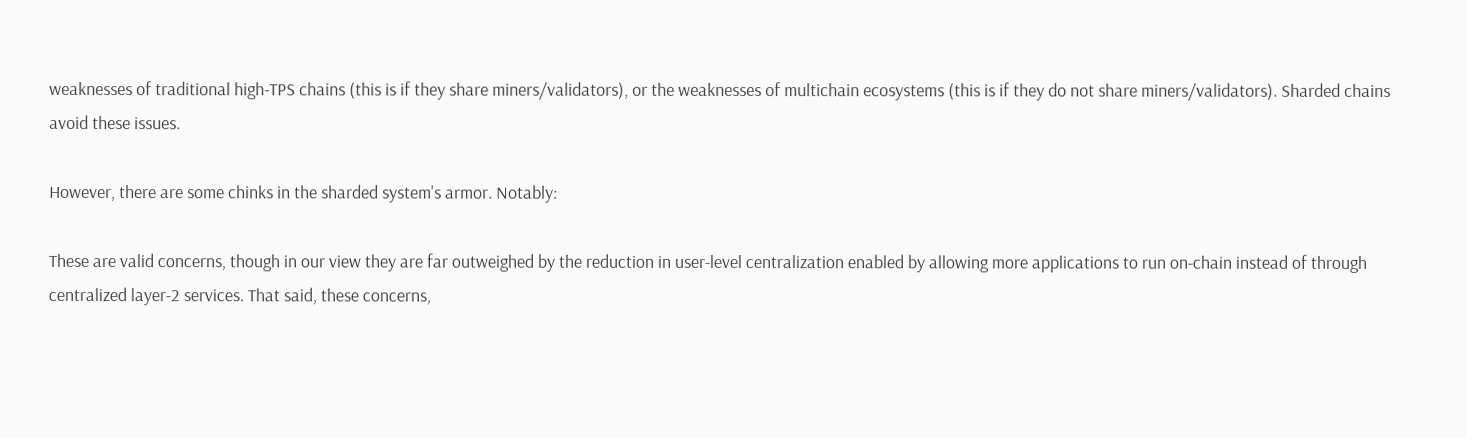weaknesses of traditional high-TPS chains (this is if they share miners/validators), or the weaknesses of multichain ecosystems (this is if they do not share miners/validators). Sharded chains avoid these issues.

However, there are some chinks in the sharded system's armor. Notably:

These are valid concerns, though in our view they are far outweighed by the reduction in user-level centralization enabled by allowing more applications to run on-chain instead of through centralized layer-2 services. That said, these concerns,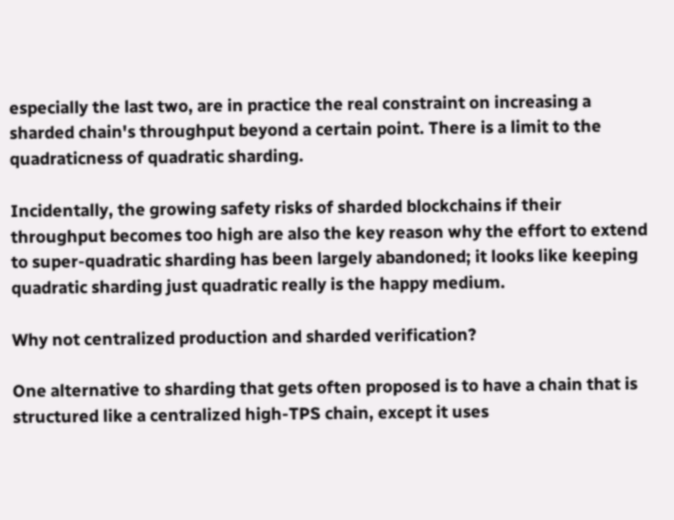especially the last two, are in practice the real constraint on increasing a sharded chain's throughput beyond a certain point. There is a limit to the quadraticness of quadratic sharding.

Incidentally, the growing safety risks of sharded blockchains if their throughput becomes too high are also the key reason why the effort to extend to super-quadratic sharding has been largely abandoned; it looks like keeping quadratic sharding just quadratic really is the happy medium.

Why not centralized production and sharded verification?

One alternative to sharding that gets often proposed is to have a chain that is structured like a centralized high-TPS chain, except it uses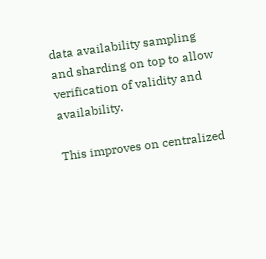data availability sampling and sharding on top to allow verification of validity and availability.

This improves on centralized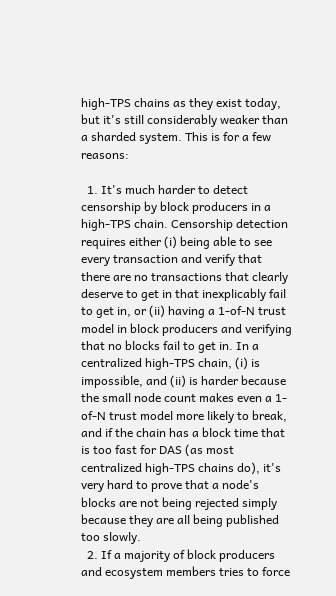high-TPS chains as they exist today, but it's still considerably weaker than a sharded system. This is for a few reasons:

  1. It's much harder to detect censorship by block producers in a high-TPS chain. Censorship detection requires either (i) being able to see every transaction and verify that there are no transactions that clearly deserve to get in that inexplicably fail to get in, or (ii) having a 1-of-N trust model in block producers and verifying that no blocks fail to get in. In a centralized high-TPS chain, (i) is impossible, and (ii) is harder because the small node count makes even a 1-of-N trust model more likely to break, and if the chain has a block time that is too fast for DAS (as most centralized high-TPS chains do), it's very hard to prove that a node's blocks are not being rejected simply because they are all being published too slowly.
  2. If a majority of block producers and ecosystem members tries to force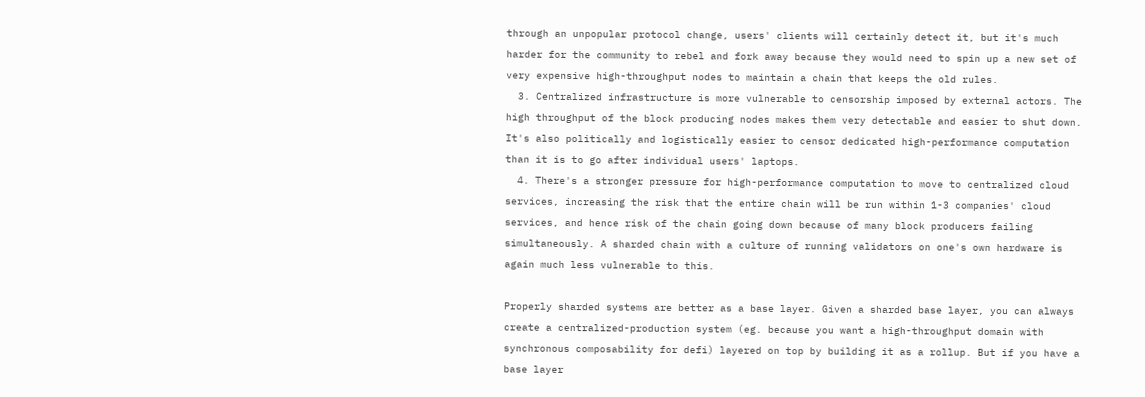through an unpopular protocol change, users' clients will certainly detect it, but it's much harder for the community to rebel and fork away because they would need to spin up a new set of very expensive high-throughput nodes to maintain a chain that keeps the old rules.
  3. Centralized infrastructure is more vulnerable to censorship imposed by external actors. The high throughput of the block producing nodes makes them very detectable and easier to shut down. It's also politically and logistically easier to censor dedicated high-performance computation than it is to go after individual users' laptops.
  4. There's a stronger pressure for high-performance computation to move to centralized cloud services, increasing the risk that the entire chain will be run within 1-3 companies' cloud services, and hence risk of the chain going down because of many block producers failing simultaneously. A sharded chain with a culture of running validators on one's own hardware is again much less vulnerable to this.

Properly sharded systems are better as a base layer. Given a sharded base layer, you can always create a centralized-production system (eg. because you want a high-throughput domain with synchronous composability for defi) layered on top by building it as a rollup. But if you have a base layer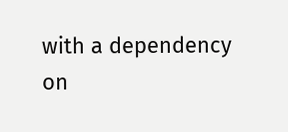with a dependency on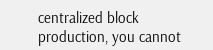centralized block production, you cannot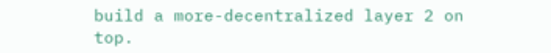build a more-decentralized layer 2 on top.